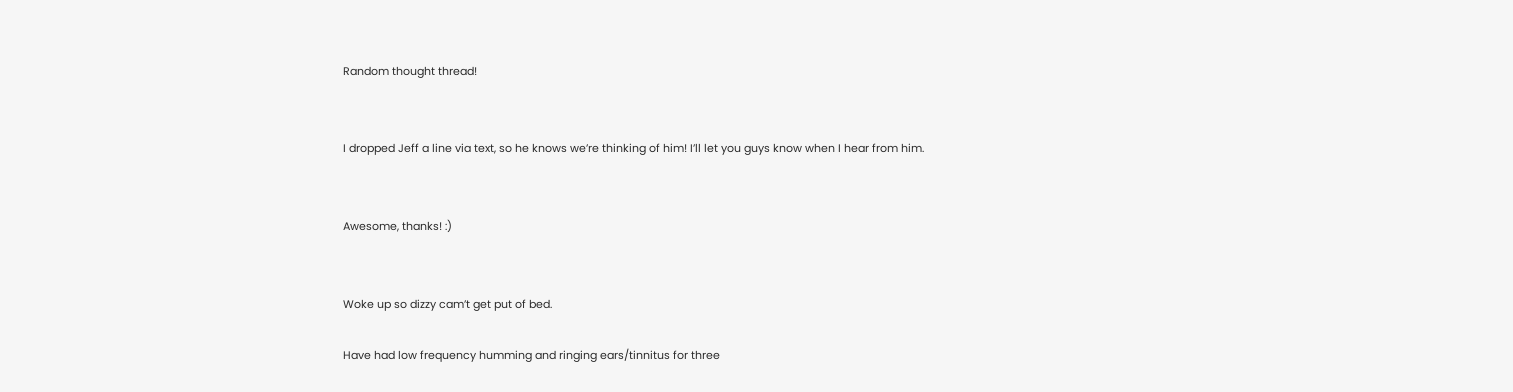Random thought thread!


I dropped Jeff a line via text, so he knows we’re thinking of him! I’ll let you guys know when I hear from him.


Awesome, thanks! :)


Woke up so dizzy cam’t get put of bed.

Have had low frequency humming and ringing ears/tinnitus for three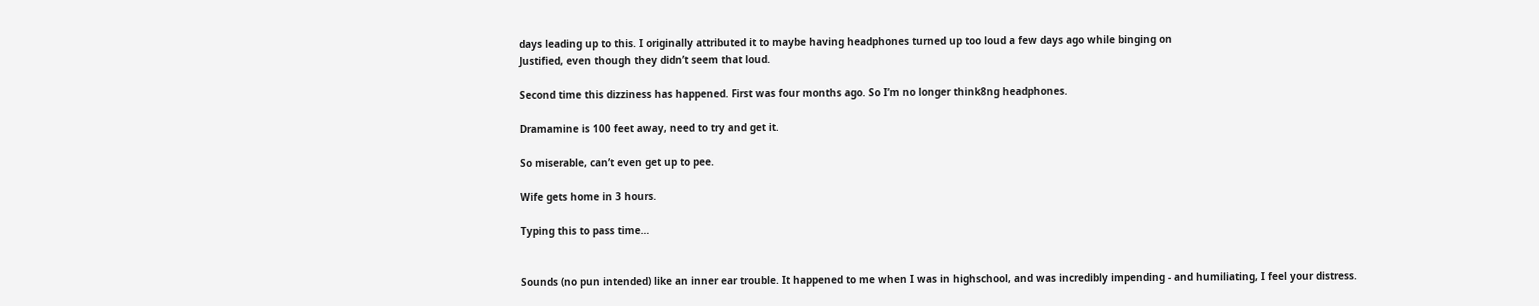days leading up to this. I originally attributed it to maybe having headphones turned up too loud a few days ago while binging on
Justified, even though they didn’t seem that loud.

Second time this dizziness has happened. First was four months ago. So I’m no longer think8ng headphones.

Dramamine is 100 feet away, need to try and get it.

So miserable, can’t even get up to pee.

Wife gets home in 3 hours.

Typing this to pass time…


Sounds (no pun intended) like an inner ear trouble. It happened to me when I was in highschool, and was incredibly impending - and humiliating, I feel your distress.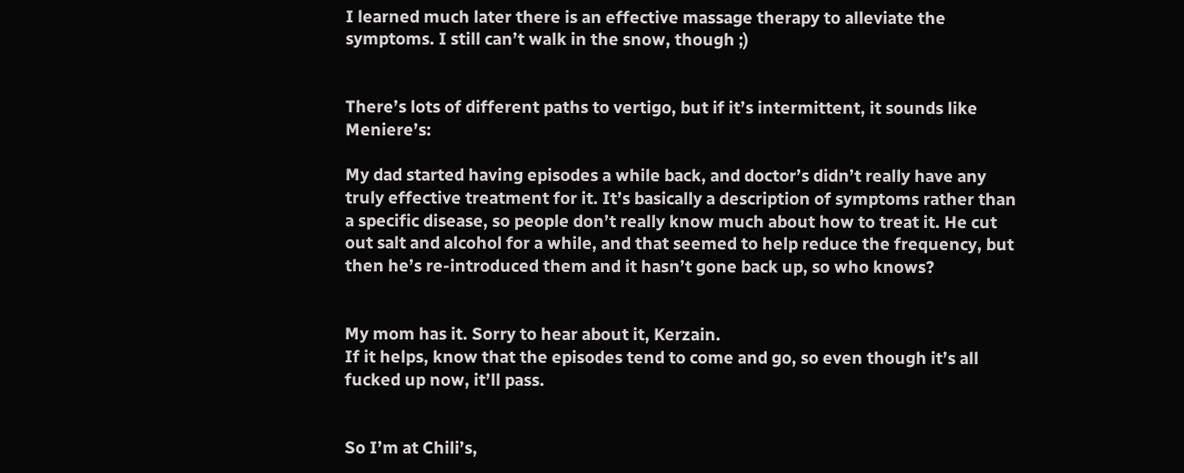I learned much later there is an effective massage therapy to alleviate the symptoms. I still can’t walk in the snow, though ;)


There’s lots of different paths to vertigo, but if it’s intermittent, it sounds like Meniere’s:

My dad started having episodes a while back, and doctor’s didn’t really have any truly effective treatment for it. It’s basically a description of symptoms rather than a specific disease, so people don’t really know much about how to treat it. He cut out salt and alcohol for a while, and that seemed to help reduce the frequency, but then he’s re-introduced them and it hasn’t gone back up, so who knows?


My mom has it. Sorry to hear about it, Kerzain.
If it helps, know that the episodes tend to come and go, so even though it’s all fucked up now, it’ll pass.


So I’m at Chili’s,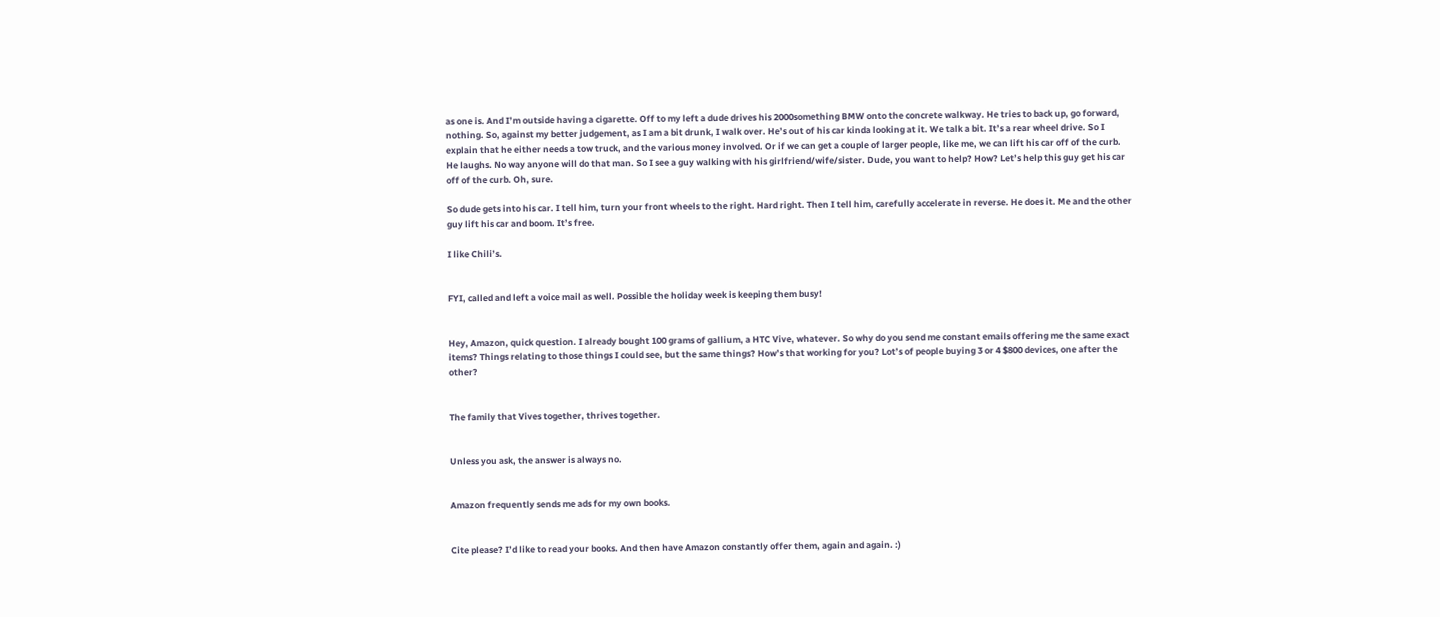as one is. And I’m outside having a cigarette. Off to my left a dude drives his 2000something BMW onto the concrete walkway. He tries to back up, go forward, nothing. So, against my better judgement, as I am a bit drunk, I walk over. He’s out of his car kinda looking at it. We talk a bit. It’s a rear wheel drive. So I explain that he either needs a tow truck, and the various money involved. Or if we can get a couple of larger people, like me, we can lift his car off of the curb. He laughs. No way anyone will do that man. So I see a guy walking with his girlfriend/wife/sister. Dude, you want to help? How? Let’s help this guy get his car off of the curb. Oh, sure.

So dude gets into his car. I tell him, turn your front wheels to the right. Hard right. Then I tell him, carefully accelerate in reverse. He does it. Me and the other guy lift his car and boom. It’s free.

I like Chili’s.


FYI, called and left a voice mail as well. Possible the holiday week is keeping them busy!


Hey, Amazon, quick question. I already bought 100 grams of gallium, a HTC Vive, whatever. So why do you send me constant emails offering me the same exact items? Things relating to those things I could see, but the same things? How’s that working for you? Lot’s of people buying 3 or 4 $800 devices, one after the other?


The family that Vives together, thrives together.


Unless you ask, the answer is always no.


Amazon frequently sends me ads for my own books.


Cite please? I’d like to read your books. And then have Amazon constantly offer them, again and again. :)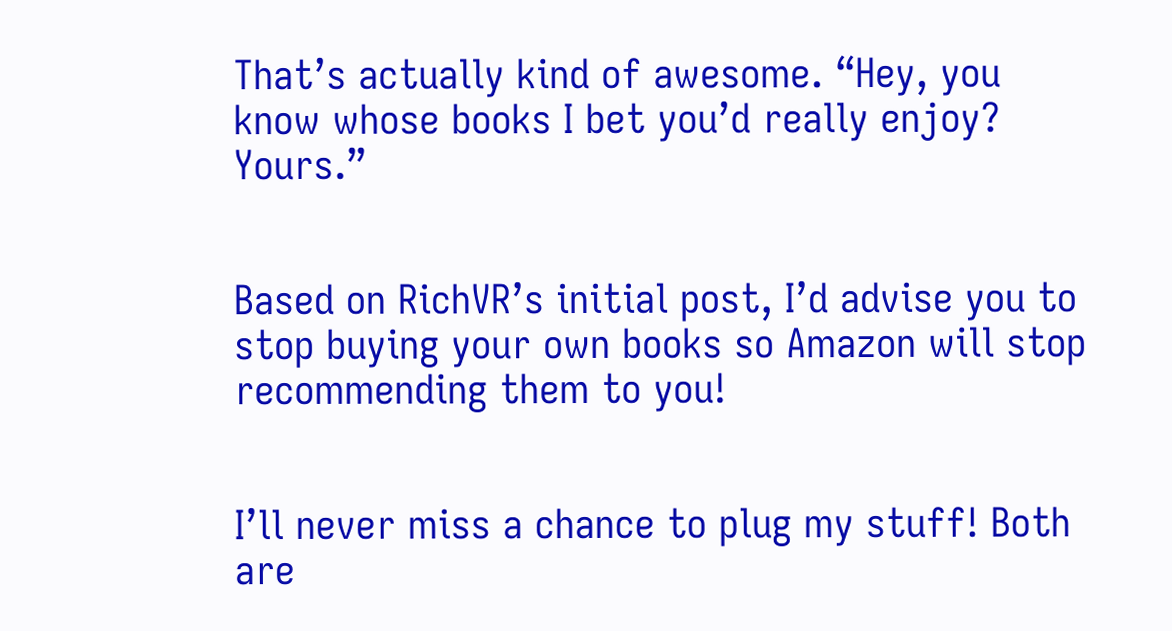That’s actually kind of awesome. “Hey, you know whose books I bet you’d really enjoy? Yours.”


Based on RichVR’s initial post, I’d advise you to stop buying your own books so Amazon will stop recommending them to you!


I’ll never miss a chance to plug my stuff! Both are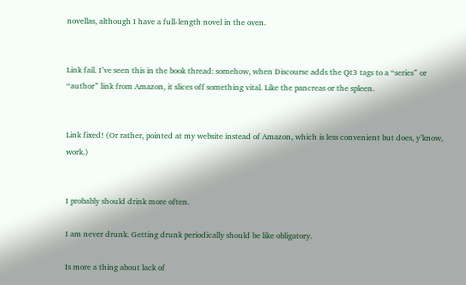novellas, although I have a full-length novel in the oven.


Link fail. I’ve seen this in the book thread: somehow, when Discourse adds the Qt3 tags to a “series” or “author” link from Amazon, it slices off something vital. Like the pancreas or the spleen.


Link fixed! (Or rather, pointed at my website instead of Amazon, which is less convenient but does, y’know, work.)


I probably should drink more often.

I am never drunk. Getting drunk periodically should be like obligatory.

Is more a thing about lack of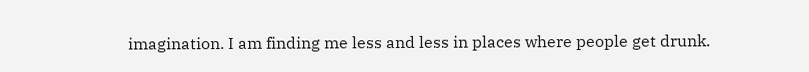imagination. I am finding me less and less in places where people get drunk.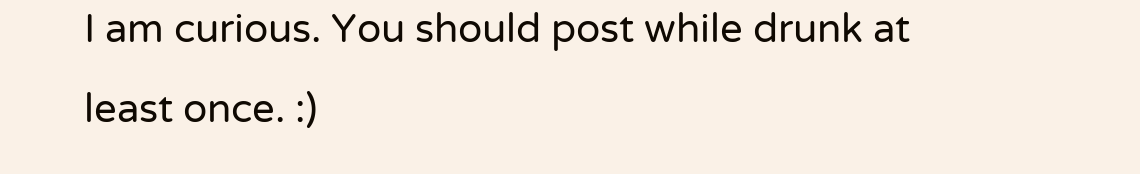I am curious. You should post while drunk at least once. :)